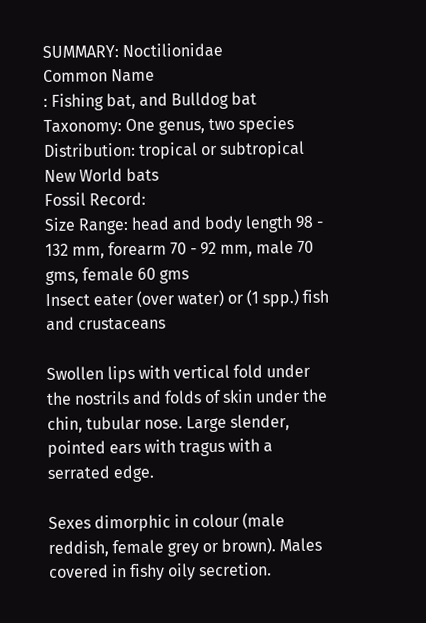SUMMARY: Noctilionidae
Common Name
: Fishing bat, and Bulldog bat
Taxonomy: One genus, two species
Distribution: tropical or subtropical New World bats
Fossil Record:
Size Range: head and body length 98 - 132 mm, forearm 70 - 92 mm, male 70 gms, female 60 gms
Insect eater (over water) or (1 spp.) fish and crustaceans

Swollen lips with vertical fold under the nostrils and folds of skin under the chin, tubular nose. Large slender, pointed ears with tragus with a serrated edge.

Sexes dimorphic in colour (male reddish, female grey or brown). Males covered in fishy oily secretion.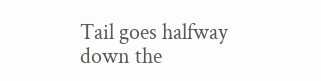Tail goes halfway down the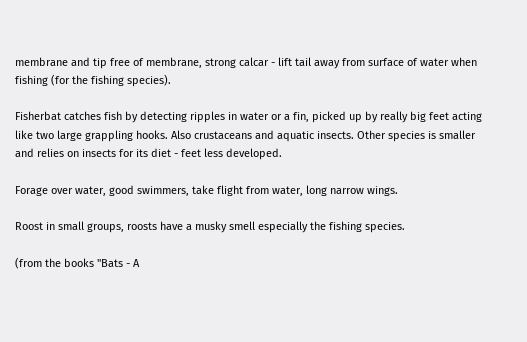membrane and tip free of membrane, strong calcar - lift tail away from surface of water when fishing (for the fishing species).

Fisherbat catches fish by detecting ripples in water or a fin, picked up by really big feet acting like two large grappling hooks. Also crustaceans and aquatic insects. Other species is smaller and relies on insects for its diet - feet less developed.

Forage over water, good swimmers, take flight from water, long narrow wings.

Roost in small groups, roosts have a musky smell especially the fishing species.

(from the books "Bats - A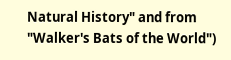Natural History" and from "Walker's Bats of the World")